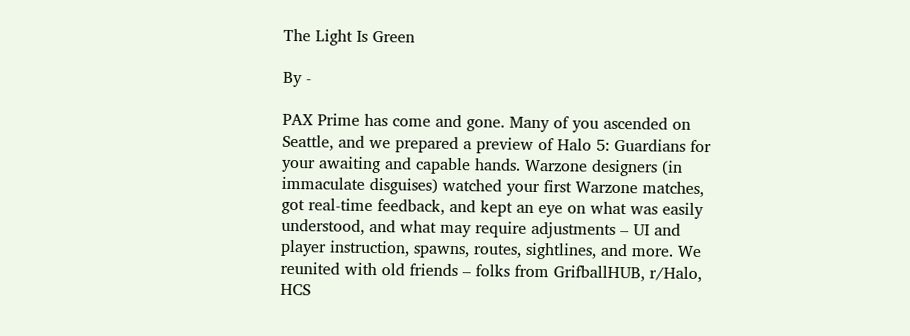The Light Is Green

By -

PAX Prime has come and gone. Many of you ascended on Seattle, and we prepared a preview of Halo 5: Guardians for your awaiting and capable hands. Warzone designers (in immaculate disguises) watched your first Warzone matches, got real-time feedback, and kept an eye on what was easily understood, and what may require adjustments – UI and player instruction, spawns, routes, sightlines, and more. We reunited with old friends – folks from GrifballHUB, r/Halo, HCS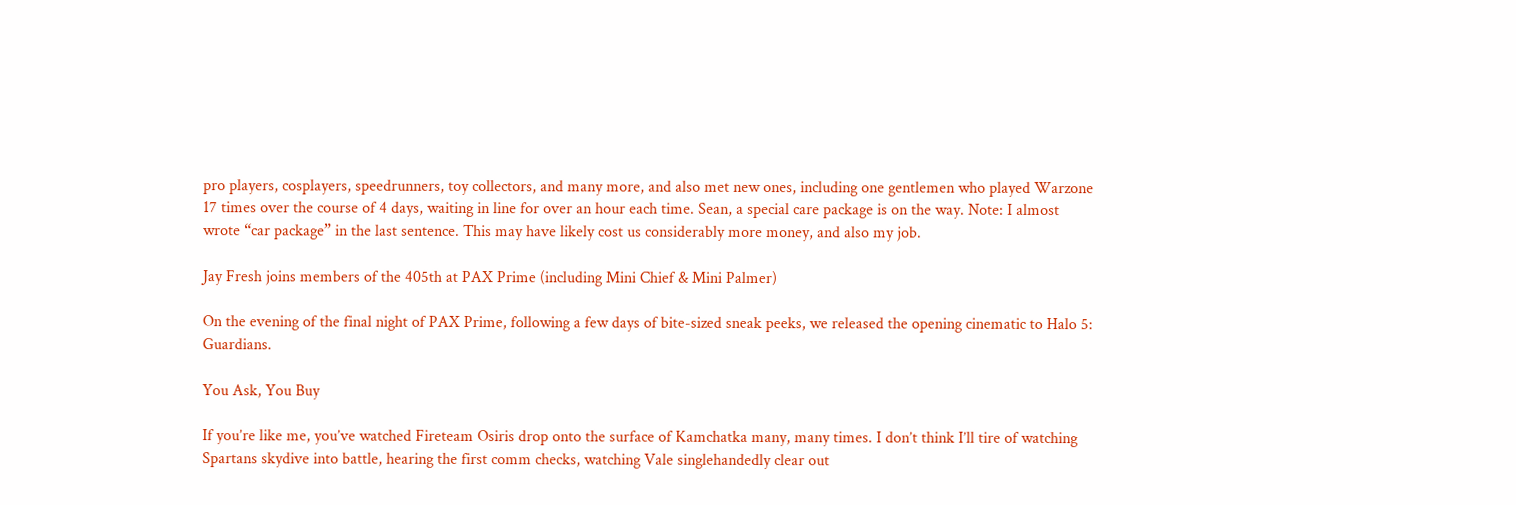pro players, cosplayers, speedrunners, toy collectors, and many more, and also met new ones, including one gentlemen who played Warzone 17 times over the course of 4 days, waiting in line for over an hour each time. Sean, a special care package is on the way. Note: I almost wrote “car package” in the last sentence. This may have likely cost us considerably more money, and also my job.

Jay Fresh joins members of the 405th at PAX Prime (including Mini Chief & Mini Palmer)

On the evening of the final night of PAX Prime, following a few days of bite-sized sneak peeks, we released the opening cinematic to Halo 5: Guardians.

You Ask, You Buy

If you’re like me, you’ve watched Fireteam Osiris drop onto the surface of Kamchatka many, many times. I don’t think I’ll tire of watching Spartans skydive into battle, hearing the first comm checks, watching Vale singlehandedly clear out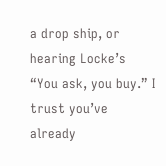a drop ship, or hearing Locke’s “You ask, you buy.” I trust you’ve already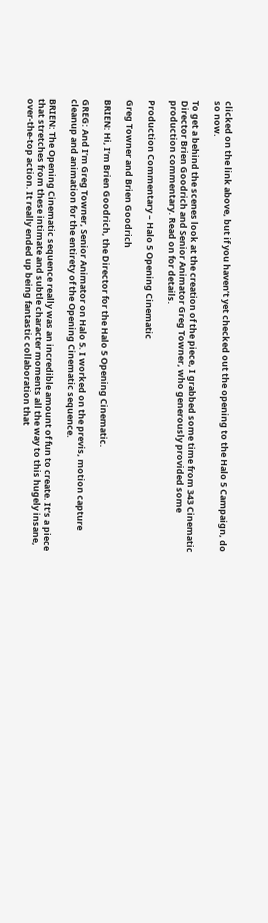clicked on the link above, but if you haven’t yet checked out the opening to the Halo 5 Campaign, do so now.

To get a behind the scenes look at the creation of the piece, I grabbed some time from 343 Cinematic Director Brien Goodrich and Senior Animator Greg Towner, who generously provided some production commentary. Read on for details.

Production Commentary – Halo 5 Opening Cinematic

Greg Towner and Brien Goodrich

BRIEN: Hi, I’m Brien Goodrich, the Director for the Halo 5 Opening Cinematic.

GREG: And I’m Greg Towner, Senior Animator on Halo 5. I worked on the previs, motion capture cleanup and animation for the entirety of the Opening Cinematic sequence.

BRIEN: The Opening Cinematic sequence really was an incredible amount of fun to create. It’s a piece that stretches from these intimate and subtle character moments all the way to this hugely insane, over-the-top action. It really ended up being fantastic collaboration that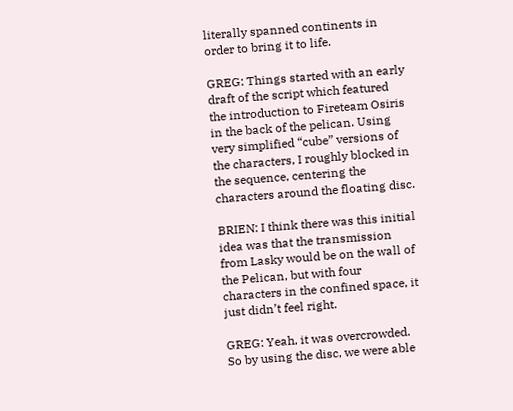literally spanned continents in order to bring it to life.

GREG: Things started with an early draft of the script which featured the introduction to Fireteam Osiris in the back of the pelican. Using very simplified “cube” versions of the characters, I roughly blocked in the sequence, centering the characters around the floating disc.

BRIEN: I think there was this initial idea was that the transmission from Lasky would be on the wall of the Pelican, but with four characters in the confined space, it just didn’t feel right.

GREG: Yeah, it was overcrowded. So by using the disc, we were able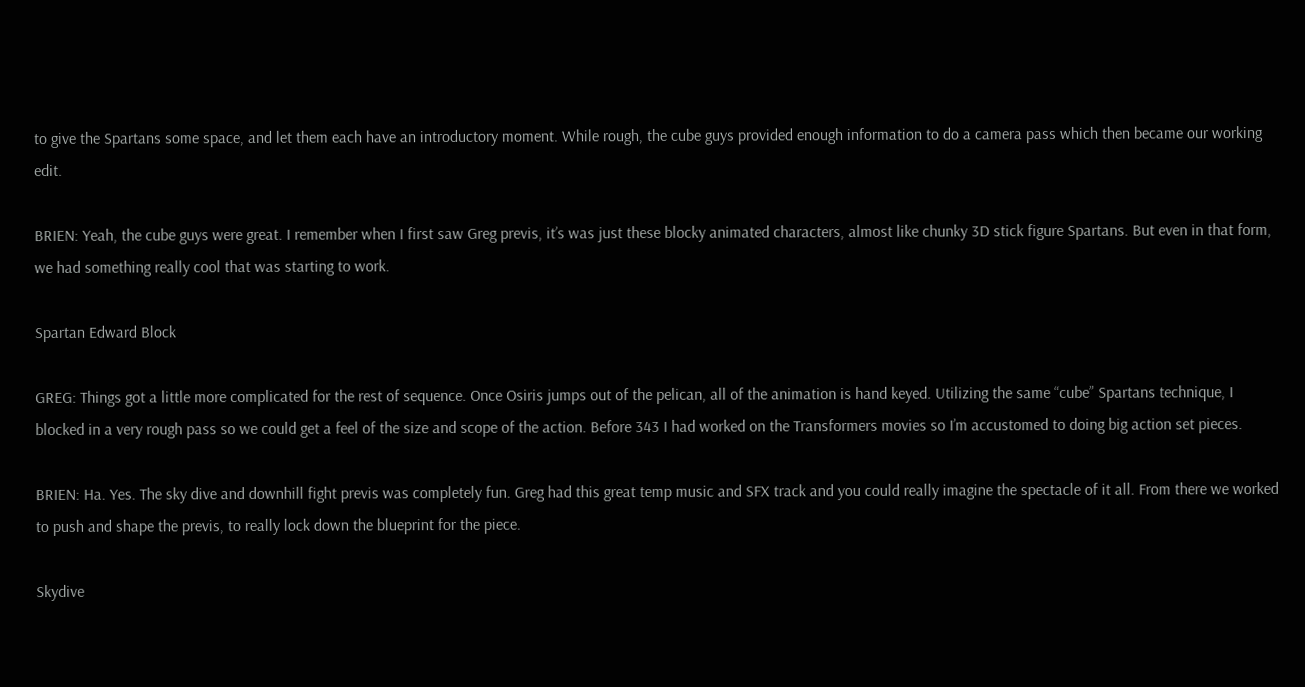to give the Spartans some space, and let them each have an introductory moment. While rough, the cube guys provided enough information to do a camera pass which then became our working edit.

BRIEN: Yeah, the cube guys were great. I remember when I first saw Greg previs, it’s was just these blocky animated characters, almost like chunky 3D stick figure Spartans. But even in that form, we had something really cool that was starting to work.

Spartan Edward Block

GREG: Things got a little more complicated for the rest of sequence. Once Osiris jumps out of the pelican, all of the animation is hand keyed. Utilizing the same “cube” Spartans technique, I blocked in a very rough pass so we could get a feel of the size and scope of the action. Before 343 I had worked on the Transformers movies so I’m accustomed to doing big action set pieces.

BRIEN: Ha. Yes. The sky dive and downhill fight previs was completely fun. Greg had this great temp music and SFX track and you could really imagine the spectacle of it all. From there we worked to push and shape the previs, to really lock down the blueprint for the piece.

Skydive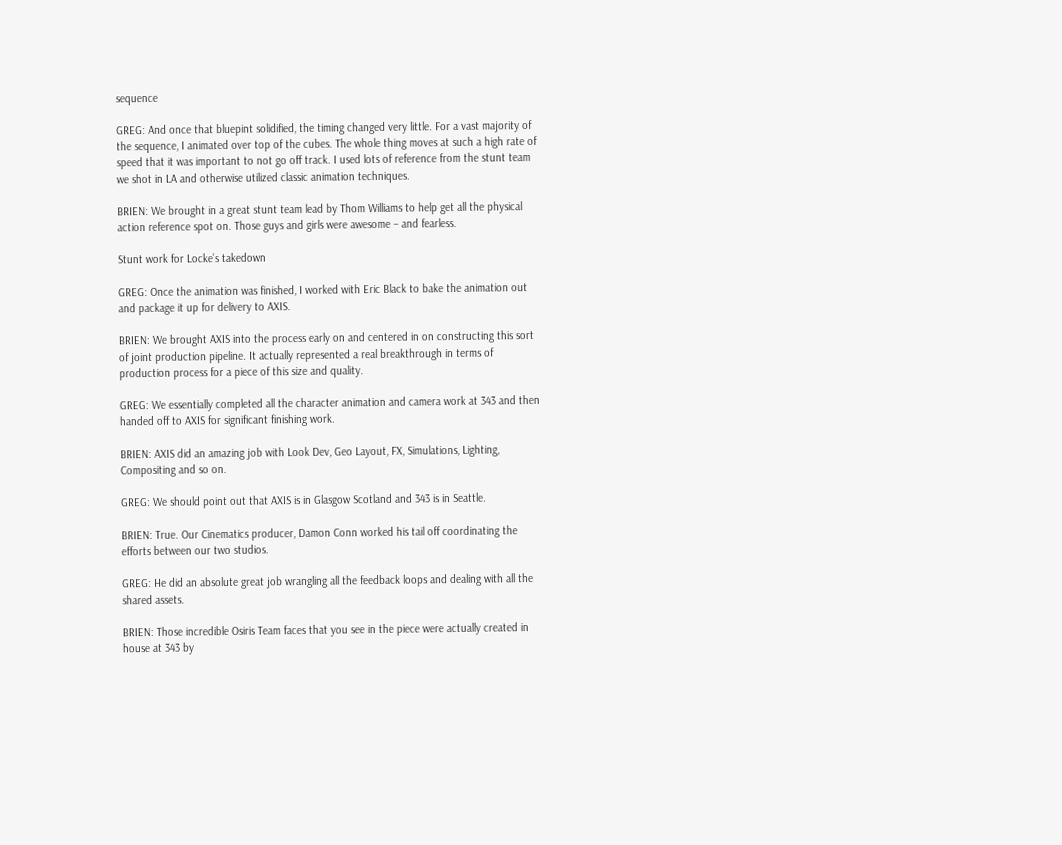sequence

GREG: And once that bluepint solidified, the timing changed very little. For a vast majority of the sequence, I animated over top of the cubes. The whole thing moves at such a high rate of speed that it was important to not go off track. I used lots of reference from the stunt team we shot in LA and otherwise utilized classic animation techniques.

BRIEN: We brought in a great stunt team lead by Thom Williams to help get all the physical action reference spot on. Those guys and girls were awesome – and fearless.

Stunt work for Locke’s takedown

GREG: Once the animation was finished, I worked with Eric Black to bake the animation out and package it up for delivery to AXIS.

BRIEN: We brought AXIS into the process early on and centered in on constructing this sort of joint production pipeline. It actually represented a real breakthrough in terms of production process for a piece of this size and quality.

GREG: We essentially completed all the character animation and camera work at 343 and then handed off to AXIS for significant finishing work.

BRIEN: AXIS did an amazing job with Look Dev, Geo Layout, FX, Simulations, Lighting, Compositing and so on.

GREG: We should point out that AXIS is in Glasgow Scotland and 343 is in Seattle.

BRIEN: True. Our Cinematics producer, Damon Conn worked his tail off coordinating the efforts between our two studios.

GREG: He did an absolute great job wrangling all the feedback loops and dealing with all the shared assets.

BRIEN: Those incredible Osiris Team faces that you see in the piece were actually created in house at 343 by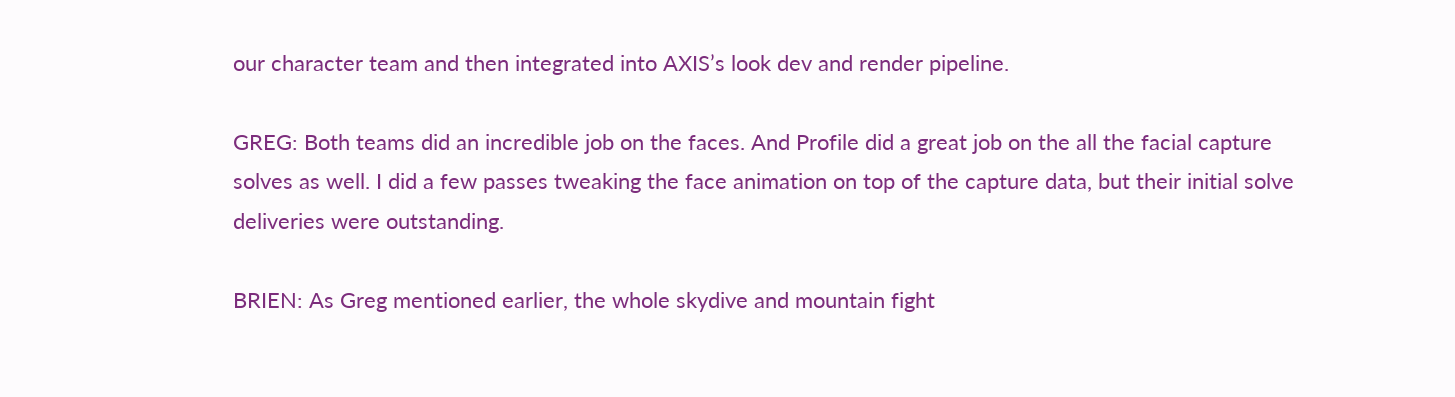our character team and then integrated into AXIS’s look dev and render pipeline.

GREG: Both teams did an incredible job on the faces. And Profile did a great job on the all the facial capture solves as well. I did a few passes tweaking the face animation on top of the capture data, but their initial solve deliveries were outstanding.

BRIEN: As Greg mentioned earlier, the whole skydive and mountain fight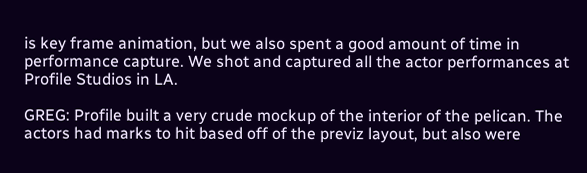is key frame animation, but we also spent a good amount of time in performance capture. We shot and captured all the actor performances at Profile Studios in LA.

GREG: Profile built a very crude mockup of the interior of the pelican. The actors had marks to hit based off of the previz layout, but also were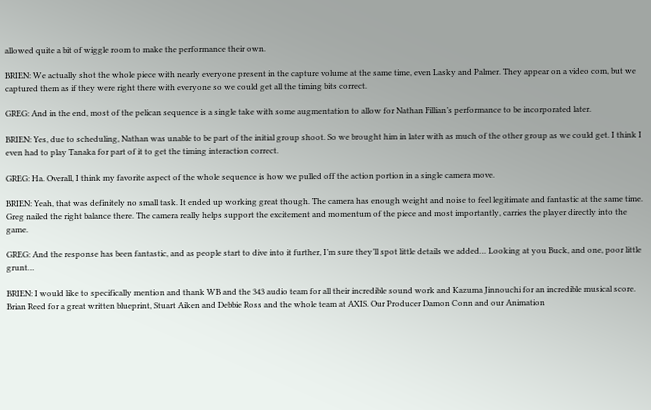allowed quite a bit of wiggle room to make the performance their own.

BRIEN: We actually shot the whole piece with nearly everyone present in the capture volume at the same time, even Lasky and Palmer. They appear on a video com, but we captured them as if they were right there with everyone so we could get all the timing bits correct.

GREG: And in the end, most of the pelican sequence is a single take with some augmentation to allow for Nathan Fillian’s performance to be incorporated later.

BRIEN: Yes, due to scheduling, Nathan was unable to be part of the initial group shoot. So we brought him in later with as much of the other group as we could get. I think I even had to play Tanaka for part of it to get the timing interaction correct.

GREG: Ha. Overall, I think my favorite aspect of the whole sequence is how we pulled off the action portion in a single camera move.

BRIEN: Yeah, that was definitely no small task. It ended up working great though. The camera has enough weight and noise to feel legitimate and fantastic at the same time. Greg nailed the right balance there. The camera really helps support the excitement and momentum of the piece and most importantly, carries the player directly into the game.

GREG: And the response has been fantastic, and as people start to dive into it further, I’m sure they’ll spot little details we added… Looking at you Buck, and one, poor little grunt…

BRIEN: I would like to specifically mention and thank WB and the 343 audio team for all their incredible sound work and Kazuma Jinnouchi for an incredible musical score. Brian Reed for a great written blueprint, Stuart Aiken and Debbie Ross and the whole team at AXIS. Our Producer Damon Conn and our Animation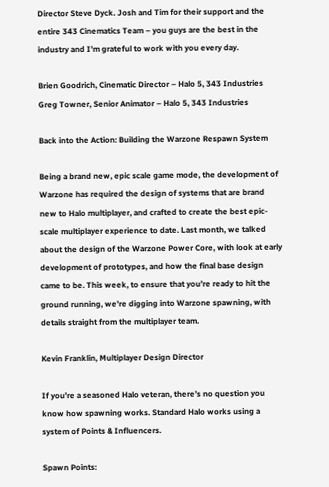Director Steve Dyck. Josh and Tim for their support and the entire 343 Cinematics Team – you guys are the best in the industry and I’m grateful to work with you every day.

Brien Goodrich, Cinematic Director – Halo 5, 343 Industries
Greg Towner, Senior Animator – Halo 5, 343 Industries

Back into the Action: Building the Warzone Respawn System

Being a brand new, epic scale game mode, the development of Warzone has required the design of systems that are brand new to Halo multiplayer, and crafted to create the best epic-scale multiplayer experience to date. Last month, we talked about the design of the Warzone Power Core, with look at early development of prototypes, and how the final base design came to be. This week, to ensure that you’re ready to hit the ground running, we’re digging into Warzone spawning, with details straight from the multiplayer team.

Kevin Franklin, Multiplayer Design Director

If you’re a seasoned Halo veteran, there’s no question you know how spawning works. Standard Halo works using a system of Points & Influencers.

Spawn Points: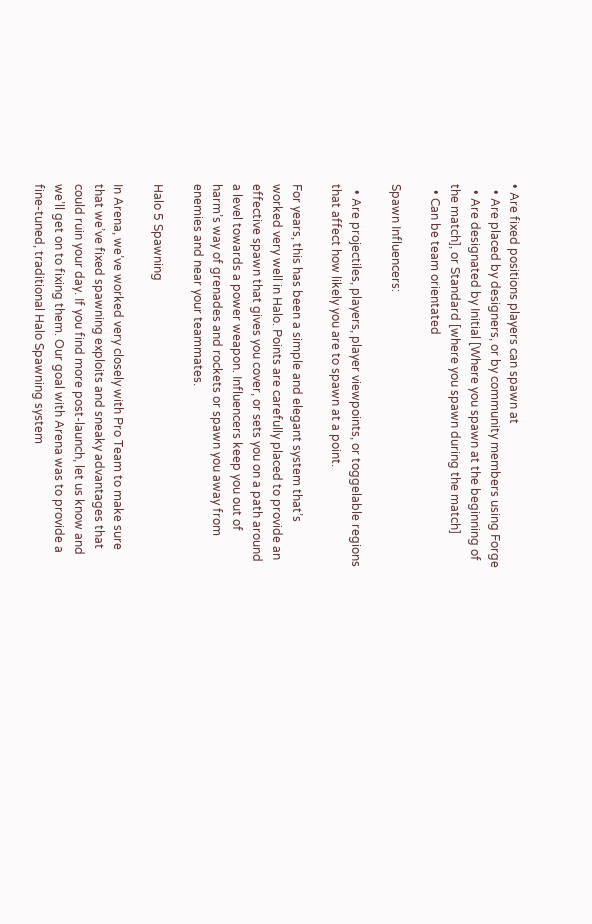• Are fixed positions players can spawn at
  • Are placed by designers, or by community members using Forge
  • Are designated by Initial [Where you spawn at the beginning of the match], or Standard [where you spawn during the match]
  • Can be team orientated

Spawn Influencers:

  • Are projectiles, players, player viewpoints, or toggelable regions that affect how likely you are to spawn at a point.

For years, this has been a simple and elegant system that’s worked very well in Halo. Points are carefully placed to provide an effective spawn that gives you cover, or sets you on a path around a level towards a power weapon. Influencers keep you out of harm’s way of grenades and rockets or spawn you away from enemies and near your teammates.

Halo 5 Spawning

In Arena, we’ve worked very closely with Pro Team to make sure that we’ve fixed spawning exploits and sneaky advantages that could ruin your day. If you find more post-launch, let us know and we’ll get on to fixing them. Our goal with Arena was to provide a fine-tuned, traditional Halo Spawning system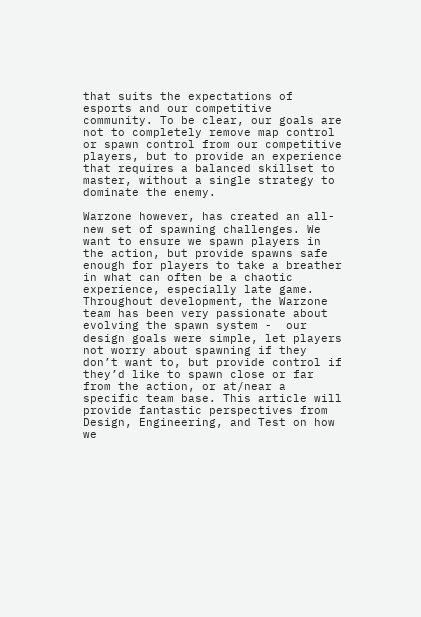that suits the expectations of esports and our competitive community. To be clear, our goals are not to completely remove map control or spawn control from our competitive players, but to provide an experience that requires a balanced skillset to master, without a single strategy to dominate the enemy.

Warzone however, has created an all-new set of spawning challenges. We want to ensure we spawn players in the action, but provide spawns safe enough for players to take a breather in what can often be a chaotic experience, especially late game. Throughout development, the Warzone team has been very passionate about evolving the spawn system -  our design goals were simple, let players not worry about spawning if they don’t want to, but provide control if they’d like to spawn close or far from the action, or at/near a specific team base. This article will provide fantastic perspectives from Design, Engineering, and Test on how we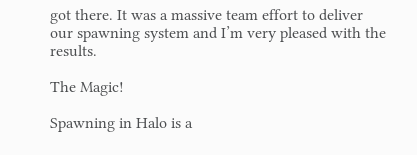got there. It was a massive team effort to deliver our spawning system and I’m very pleased with the results.

The Magic!

Spawning in Halo is a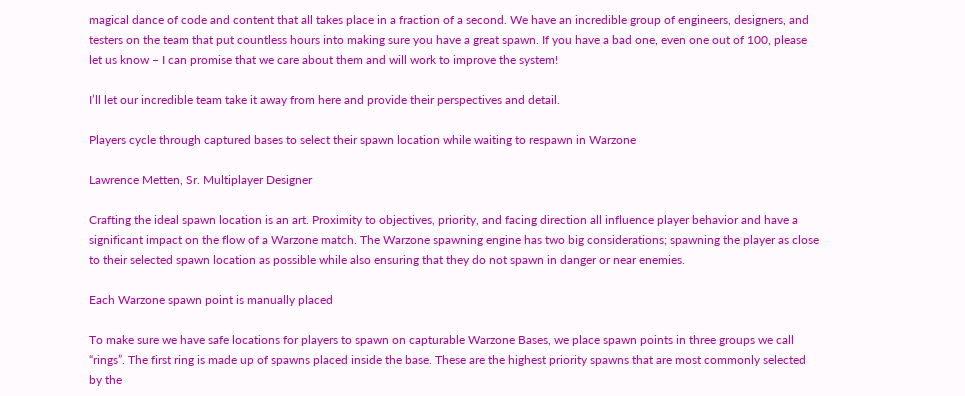magical dance of code and content that all takes place in a fraction of a second. We have an incredible group of engineers, designers, and testers on the team that put countless hours into making sure you have a great spawn. If you have a bad one, even one out of 100, please let us know – I can promise that we care about them and will work to improve the system!

I’ll let our incredible team take it away from here and provide their perspectives and detail.

Players cycle through captured bases to select their spawn location while waiting to respawn in Warzone

Lawrence Metten, Sr. Multiplayer Designer

Crafting the ideal spawn location is an art. Proximity to objectives, priority, and facing direction all influence player behavior and have a significant impact on the flow of a Warzone match. The Warzone spawning engine has two big considerations; spawning the player as close to their selected spawn location as possible while also ensuring that they do not spawn in danger or near enemies.

Each Warzone spawn point is manually placed

To make sure we have safe locations for players to spawn on capturable Warzone Bases, we place spawn points in three groups we call “rings”. The first ring is made up of spawns placed inside the base. These are the highest priority spawns that are most commonly selected by the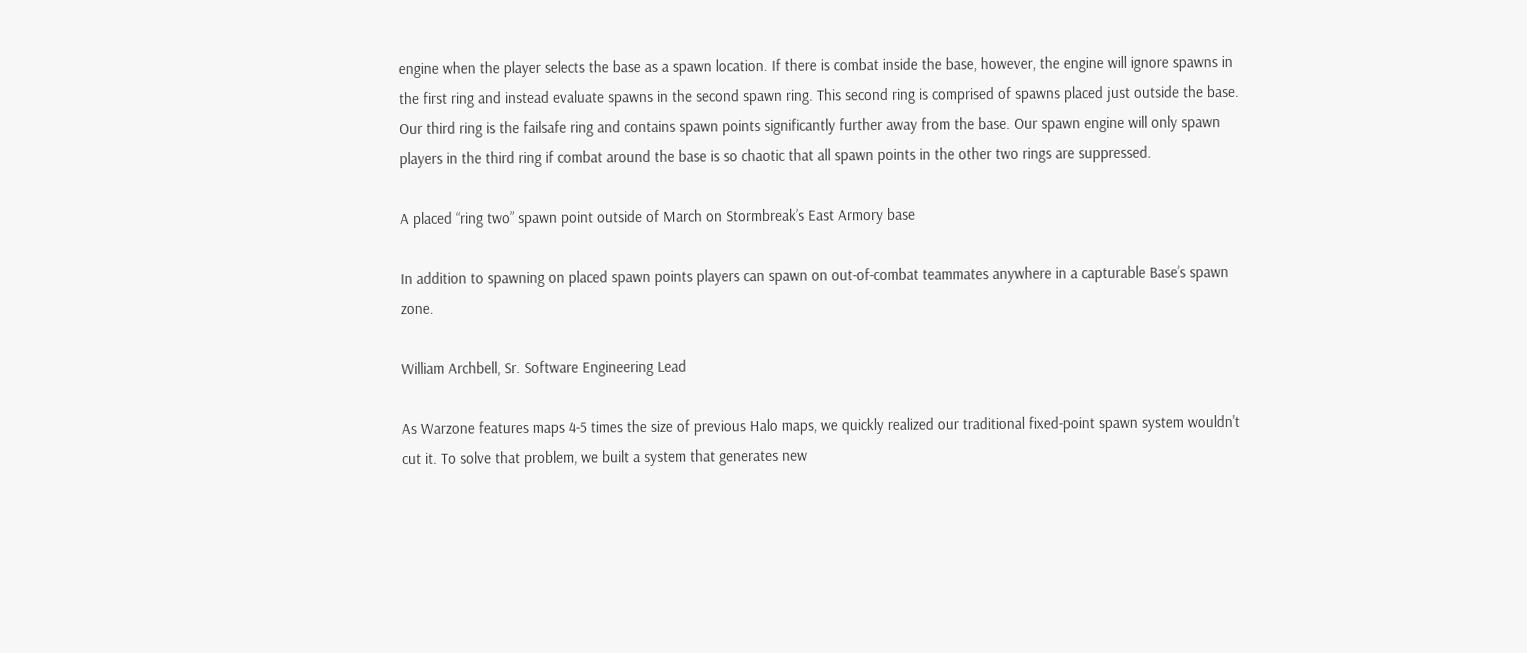engine when the player selects the base as a spawn location. If there is combat inside the base, however, the engine will ignore spawns in the first ring and instead evaluate spawns in the second spawn ring. This second ring is comprised of spawns placed just outside the base. Our third ring is the failsafe ring and contains spawn points significantly further away from the base. Our spawn engine will only spawn players in the third ring if combat around the base is so chaotic that all spawn points in the other two rings are suppressed.

A placed “ring two” spawn point outside of March on Stormbreak’s East Armory base

In addition to spawning on placed spawn points players can spawn on out-of-combat teammates anywhere in a capturable Base’s spawn zone.

William Archbell, Sr. Software Engineering Lead

As Warzone features maps 4-5 times the size of previous Halo maps, we quickly realized our traditional fixed-point spawn system wouldn't cut it. To solve that problem, we built a system that generates new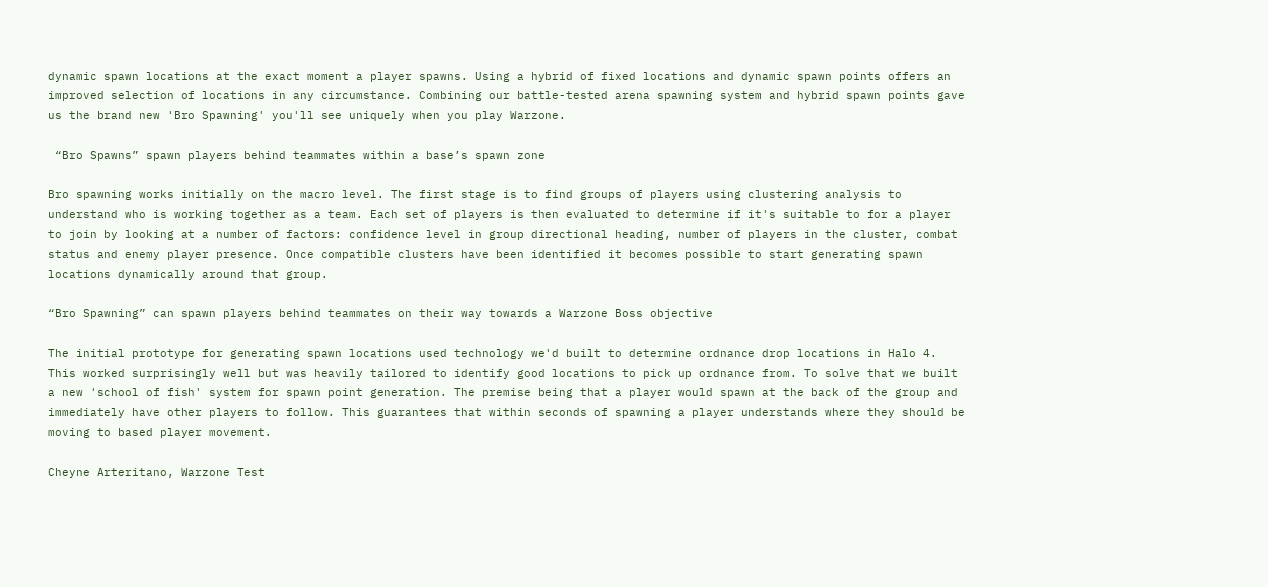dynamic spawn locations at the exact moment a player spawns. Using a hybrid of fixed locations and dynamic spawn points offers an improved selection of locations in any circumstance. Combining our battle-tested arena spawning system and hybrid spawn points gave us the brand new 'Bro Spawning' you'll see uniquely when you play Warzone.

 “Bro Spawns” spawn players behind teammates within a base’s spawn zone

Bro spawning works initially on the macro level. The first stage is to find groups of players using clustering analysis to understand who is working together as a team. Each set of players is then evaluated to determine if it's suitable to for a player to join by looking at a number of factors: confidence level in group directional heading, number of players in the cluster, combat status and enemy player presence. Once compatible clusters have been identified it becomes possible to start generating spawn locations dynamically around that group.

“Bro Spawning” can spawn players behind teammates on their way towards a Warzone Boss objective

The initial prototype for generating spawn locations used technology we'd built to determine ordnance drop locations in Halo 4. This worked surprisingly well but was heavily tailored to identify good locations to pick up ordnance from. To solve that we built a new 'school of fish' system for spawn point generation. The premise being that a player would spawn at the back of the group and immediately have other players to follow. This guarantees that within seconds of spawning a player understands where they should be moving to based player movement.

Cheyne Arteritano, Warzone Test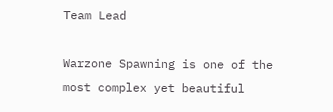Team Lead

Warzone Spawning is one of the most complex yet beautiful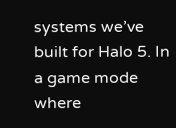systems we’ve built for Halo 5. In a game mode where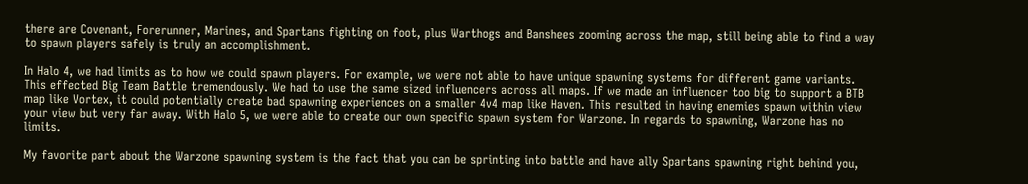there are Covenant, Forerunner, Marines, and Spartans fighting on foot, plus Warthogs and Banshees zooming across the map, still being able to find a way to spawn players safely is truly an accomplishment.

In Halo 4, we had limits as to how we could spawn players. For example, we were not able to have unique spawning systems for different game variants. This effected Big Team Battle tremendously. We had to use the same sized influencers across all maps. If we made an influencer too big to support a BTB map like Vortex, it could potentially create bad spawning experiences on a smaller 4v4 map like Haven. This resulted in having enemies spawn within view your view but very far away. With Halo 5, we were able to create our own specific spawn system for Warzone. In regards to spawning, Warzone has no limits.

My favorite part about the Warzone spawning system is the fact that you can be sprinting into battle and have ally Spartans spawning right behind you,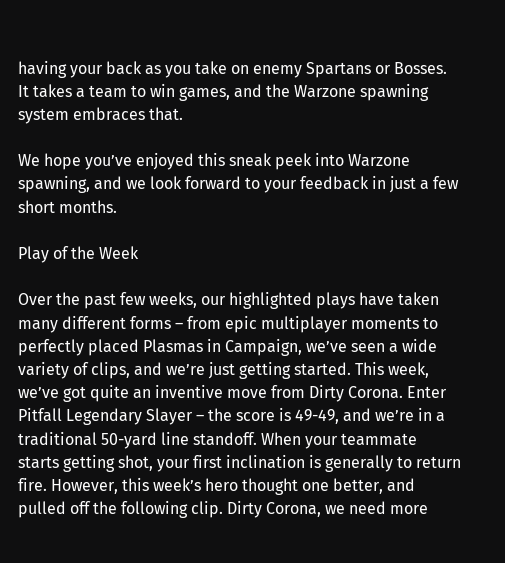having your back as you take on enemy Spartans or Bosses. It takes a team to win games, and the Warzone spawning system embraces that.

We hope you’ve enjoyed this sneak peek into Warzone spawning, and we look forward to your feedback in just a few short months.

Play of the Week

Over the past few weeks, our highlighted plays have taken many different forms – from epic multiplayer moments to perfectly placed Plasmas in Campaign, we’ve seen a wide variety of clips, and we’re just getting started. This week, we’ve got quite an inventive move from Dirty Corona. Enter Pitfall Legendary Slayer – the score is 49-49, and we’re in a traditional 50-yard line standoff. When your teammate starts getting shot, your first inclination is generally to return fire. However, this week’s hero thought one better, and pulled off the following clip. Dirty Corona, we need more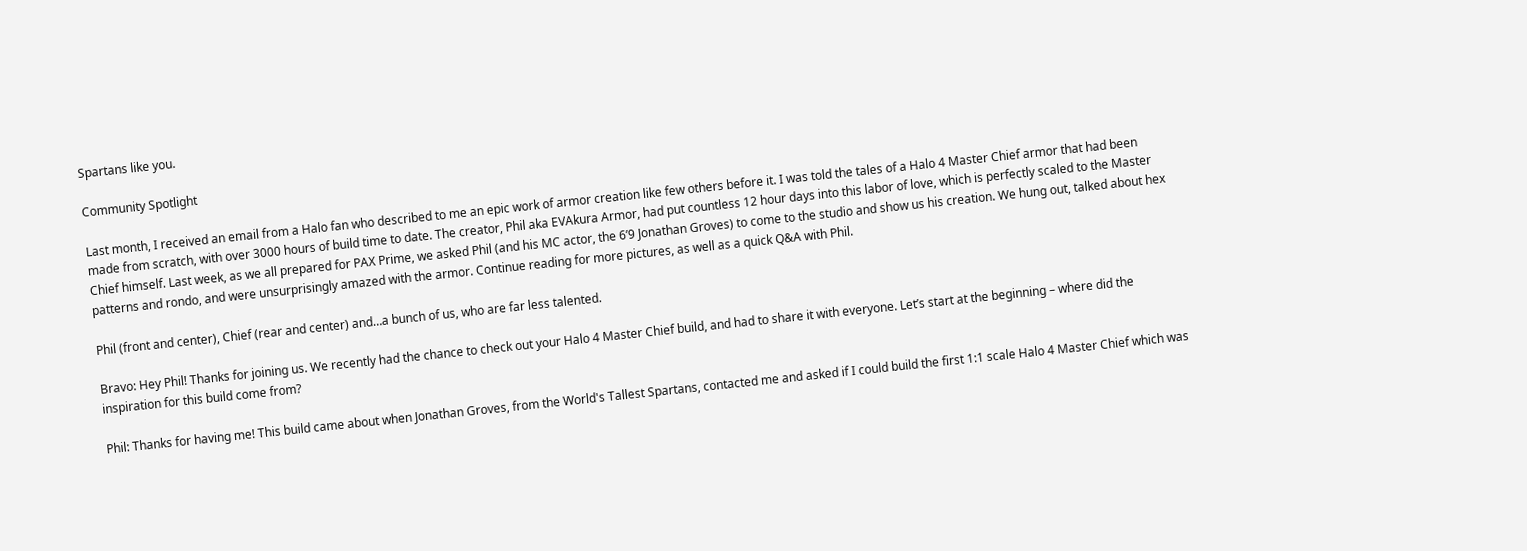Spartans like you.

Community Spotlight

Last month, I received an email from a Halo fan who described to me an epic work of armor creation like few others before it. I was told the tales of a Halo 4 Master Chief armor that had been made from scratch, with over 3000 hours of build time to date. The creator, Phil aka EVAkura Armor, had put countless 12 hour days into this labor of love, which is perfectly scaled to the Master Chief himself. Last week, as we all prepared for PAX Prime, we asked Phil (and his MC actor, the 6’9 Jonathan Groves) to come to the studio and show us his creation. We hung out, talked about hex patterns and rondo, and were unsurprisingly amazed with the armor. Continue reading for more pictures, as well as a quick Q&A with Phil.

Phil (front and center), Chief (rear and center) and…a bunch of us, who are far less talented.

Bravo: Hey Phil! Thanks for joining us. We recently had the chance to check out your Halo 4 Master Chief build, and had to share it with everyone. Let’s start at the beginning – where did the inspiration for this build come from?

Phil: Thanks for having me! This build came about when Jonathan Groves, from the World's Tallest Spartans, contacted me and asked if I could build the first 1:1 scale Halo 4 Master Chief which was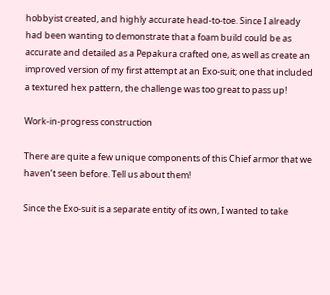hobbyist created, and highly accurate head-to-toe. Since I already had been wanting to demonstrate that a foam build could be as accurate and detailed as a Pepakura crafted one, as well as create an improved version of my first attempt at an Exo-suit; one that included a textured hex pattern, the challenge was too great to pass up!

Work-in-progress construction

There are quite a few unique components of this Chief armor that we haven’t seen before. Tell us about them!

Since the Exo-suit is a separate entity of its own, I wanted to take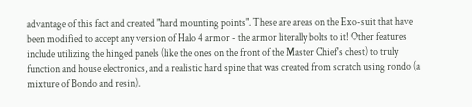advantage of this fact and created "hard mounting points". These are areas on the Exo-suit that have been modified to accept any version of Halo 4 armor - the armor literally bolts to it! Other features include utilizing the hinged panels (like the ones on the front of the Master Chief's chest) to truly function and house electronics, and a realistic hard spine that was created from scratch using rondo (a mixture of Bondo and resin).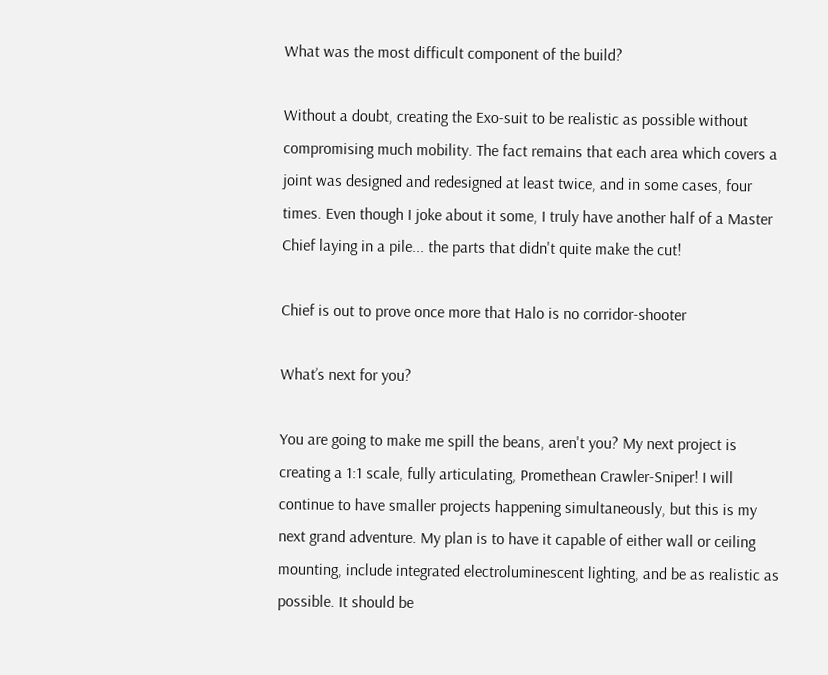What was the most difficult component of the build?

Without a doubt, creating the Exo-suit to be realistic as possible without compromising much mobility. The fact remains that each area which covers a joint was designed and redesigned at least twice, and in some cases, four times. Even though I joke about it some, I truly have another half of a Master Chief laying in a pile... the parts that didn't quite make the cut!

Chief is out to prove once more that Halo is no corridor-shooter

What’s next for you?

You are going to make me spill the beans, aren't you? My next project is creating a 1:1 scale, fully articulating, Promethean Crawler-Sniper! I will continue to have smaller projects happening simultaneously, but this is my next grand adventure. My plan is to have it capable of either wall or ceiling mounting, include integrated electroluminescent lighting, and be as realistic as possible. It should be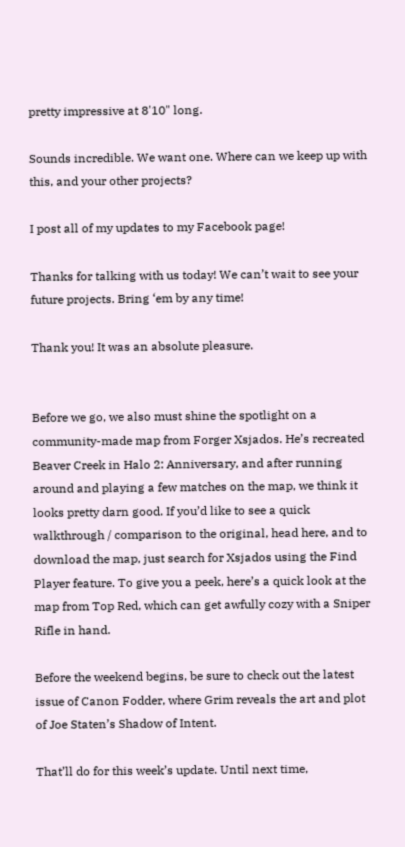pretty impressive at 8'10" long.

Sounds incredible. We want one. Where can we keep up with this, and your other projects?

I post all of my updates to my Facebook page!

Thanks for talking with us today! We can’t wait to see your future projects. Bring ‘em by any time!

Thank you! It was an absolute pleasure.


Before we go, we also must shine the spotlight on a community-made map from Forger Xsjados. He’s recreated Beaver Creek in Halo 2: Anniversary, and after running around and playing a few matches on the map, we think it looks pretty darn good. If you’d like to see a quick walkthrough / comparison to the original, head here, and to download the map, just search for Xsjados using the Find Player feature. To give you a peek, here’s a quick look at the map from Top Red, which can get awfully cozy with a Sniper Rifle in hand.

Before the weekend begins, be sure to check out the latest issue of Canon Fodder, where Grim reveals the art and plot of Joe Staten’s Shadow of Intent.

That’ll do for this week’s update. Until next time,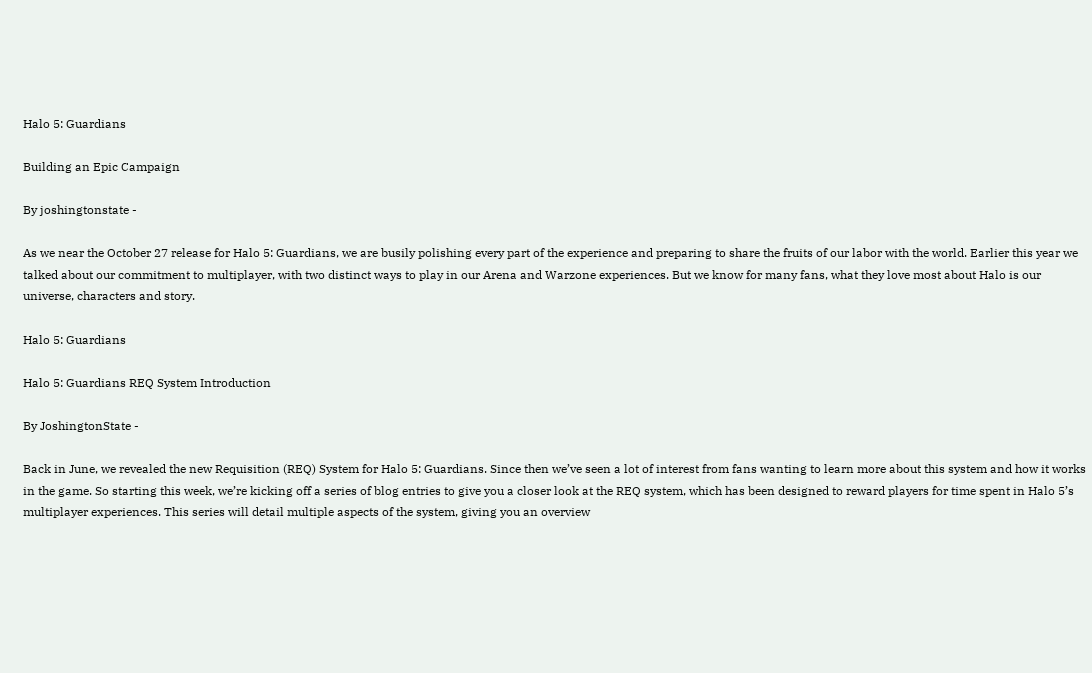Halo 5: Guardians

Building an Epic Campaign

By joshingtonstate -

As we near the October 27 release for Halo 5: Guardians, we are busily polishing every part of the experience and preparing to share the fruits of our labor with the world. Earlier this year we talked about our commitment to multiplayer, with two distinct ways to play in our Arena and Warzone experiences. But we know for many fans, what they love most about Halo is our universe, characters and story.

Halo 5: Guardians

Halo 5: Guardians REQ System Introduction

By JoshingtonState -

Back in June, we revealed the new Requisition (REQ) System for Halo 5: Guardians. Since then we’ve seen a lot of interest from fans wanting to learn more about this system and how it works in the game. So starting this week, we’re kicking off a series of blog entries to give you a closer look at the REQ system, which has been designed to reward players for time spent in Halo 5’s multiplayer experiences. This series will detail multiple aspects of the system, giving you an overview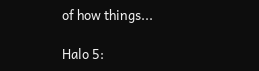of how things...

Halo 5: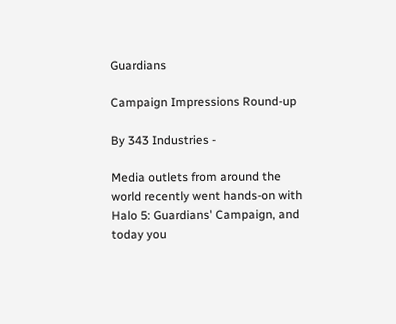Guardians

Campaign Impressions Round-up

By 343 Industries -

Media outlets from around the world recently went hands-on with Halo 5: Guardians' Campaign, and today you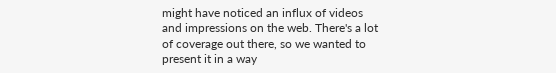might have noticed an influx of videos and impressions on the web. There's a lot of coverage out there, so we wanted to present it in a way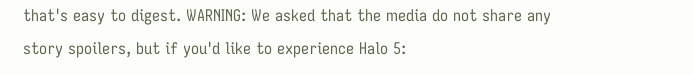that's easy to digest. WARNING: We asked that the media do not share any story spoilers, but if you'd like to experience Halo 5: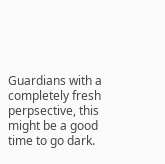Guardians with a completely fresh perpsective, this might be a good time to go dark.